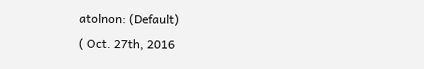atolnon: (Default)
( Oct. 27th, 2016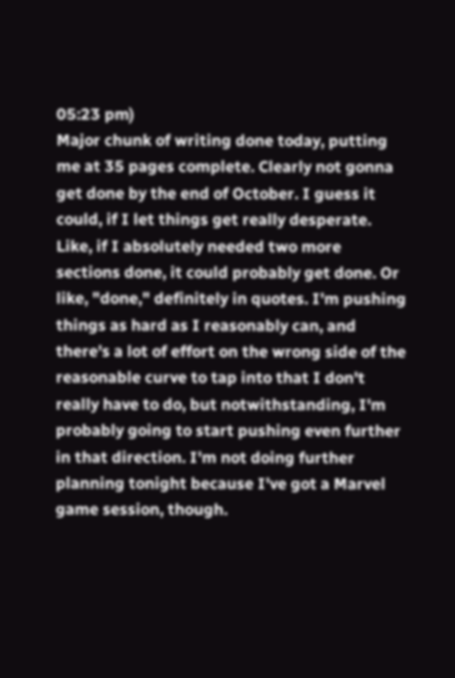05:23 pm)
Major chunk of writing done today, putting me at 35 pages complete. Clearly not gonna get done by the end of October. I guess it could, if I let things get really desperate. Like, if I absolutely needed two more sections done, it could probably get done. Or like, "done," definitely in quotes. I'm pushing things as hard as I reasonably can, and there's a lot of effort on the wrong side of the reasonable curve to tap into that I don't really have to do, but notwithstanding, I'm probably going to start pushing even further in that direction. I'm not doing further planning tonight because I've got a Marvel game session, though.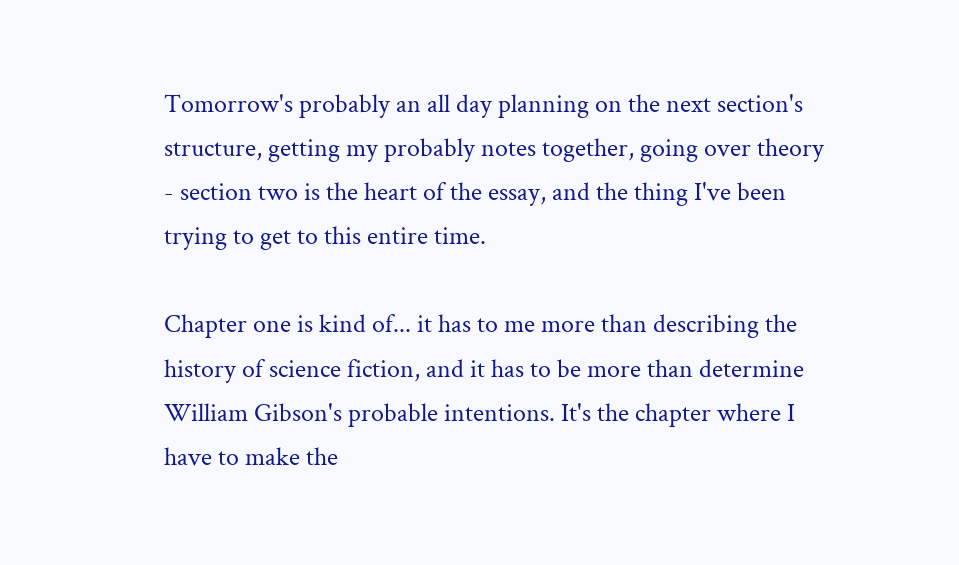Tomorrow's probably an all day planning on the next section's structure, getting my probably notes together, going over theory - section two is the heart of the essay, and the thing I've been trying to get to this entire time.

Chapter one is kind of... it has to me more than describing the history of science fiction, and it has to be more than determine William Gibson's probable intentions. It's the chapter where I have to make the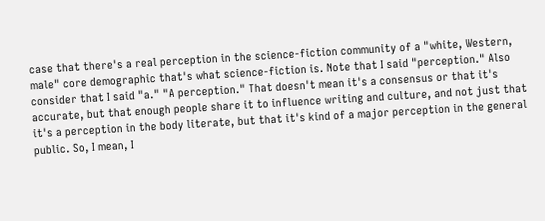case that there's a real perception in the science-fiction community of a "white, Western, male" core demographic that's what science-fiction is. Note that I said "perception." Also consider that I said "a." "A perception." That doesn't mean it's a consensus or that it's accurate, but that enough people share it to influence writing and culture, and not just that it's a perception in the body literate, but that it's kind of a major perception in the general public. So, I mean, I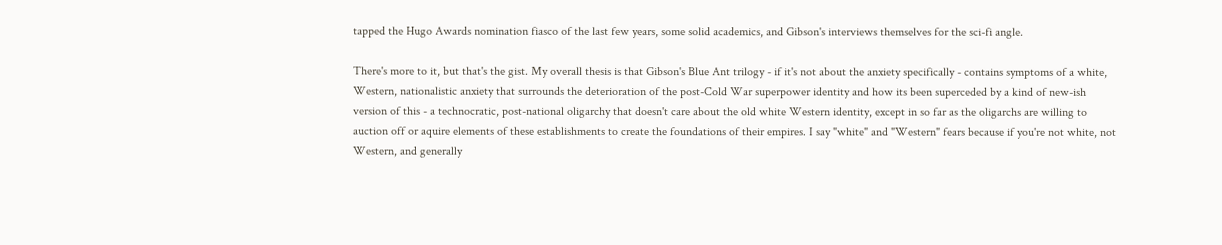tapped the Hugo Awards nomination fiasco of the last few years, some solid academics, and Gibson's interviews themselves for the sci-fi angle.

There's more to it, but that's the gist. My overall thesis is that Gibson's Blue Ant trilogy - if it's not about the anxiety specifically - contains symptoms of a white, Western, nationalistic anxiety that surrounds the deterioration of the post-Cold War superpower identity and how its been superceded by a kind of new-ish version of this - a technocratic, post-national oligarchy that doesn't care about the old white Western identity, except in so far as the oligarchs are willing to auction off or aquire elements of these establishments to create the foundations of their empires. I say "white" and "Western" fears because if you're not white, not Western, and generally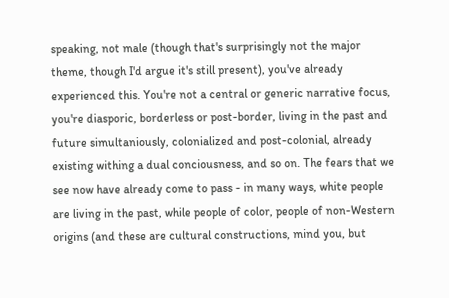speaking, not male (though that's surprisingly not the major theme, though I'd argue it's still present), you've already experienced this. You're not a central or generic narrative focus, you're diasporic, borderless or post-border, living in the past and future simultaniously, colonialized and post-colonial, already existing withing a dual conciousness, and so on. The fears that we see now have already come to pass - in many ways, white people are living in the past, while people of color, people of non-Western origins (and these are cultural constructions, mind you, but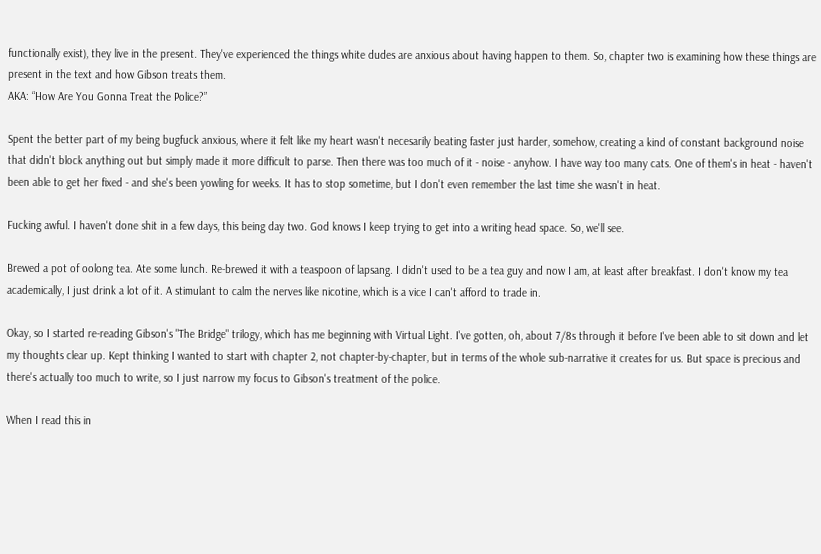functionally exist), they live in the present. They've experienced the things white dudes are anxious about having happen to them. So, chapter two is examining how these things are present in the text and how Gibson treats them.
AKA: “How Are You Gonna Treat the Police?”

Spent the better part of my being bugfuck anxious, where it felt like my heart wasn't necesarily beating faster just harder, somehow, creating a kind of constant background noise that didn't block anything out but simply made it more difficult to parse. Then there was too much of it - noise - anyhow. I have way too many cats. One of them's in heat - haven't been able to get her fixed - and she's been yowling for weeks. It has to stop sometime, but I don't even remember the last time she wasn't in heat.

Fucking awful. I haven't done shit in a few days, this being day two. God knows I keep trying to get into a writing head space. So, we'll see.

Brewed a pot of oolong tea. Ate some lunch. Re-brewed it with a teaspoon of lapsang. I didn't used to be a tea guy and now I am, at least after breakfast. I don't know my tea academically, I just drink a lot of it. A stimulant to calm the nerves like nicotine, which is a vice I can't afford to trade in.

Okay, so I started re-reading Gibson's "The Bridge" trilogy, which has me beginning with Virtual Light. I've gotten, oh, about 7/8s through it before I've been able to sit down and let my thoughts clear up. Kept thinking I wanted to start with chapter 2, not chapter-by-chapter, but in terms of the whole sub-narrative it creates for us. But space is precious and there's actually too much to write, so I just narrow my focus to Gibson's treatment of the police.

When I read this in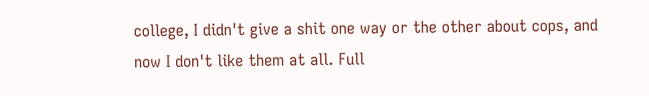college, I didn't give a shit one way or the other about cops, and now I don't like them at all. Full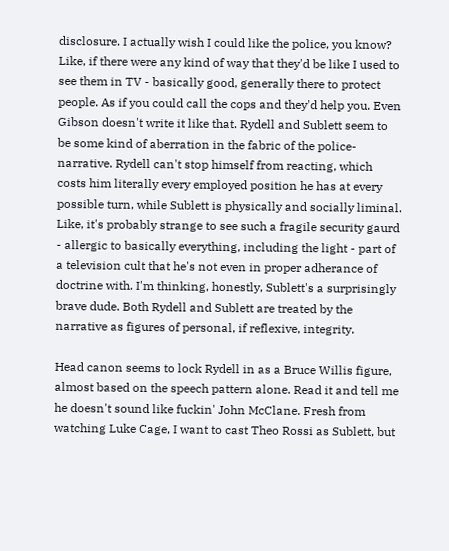disclosure. I actually wish I could like the police, you know? Like, if there were any kind of way that they'd be like I used to see them in TV - basically good, generally there to protect people. As if you could call the cops and they'd help you. Even Gibson doesn't write it like that. Rydell and Sublett seem to be some kind of aberration in the fabric of the police-narrative. Rydell can't stop himself from reacting, which costs him literally every employed position he has at every possible turn, while Sublett is physically and socially liminal. Like, it's probably strange to see such a fragile security gaurd - allergic to basically everything, including the light - part of a television cult that he's not even in proper adherance of doctrine with. I'm thinking, honestly, Sublett's a surprisingly brave dude. Both Rydell and Sublett are treated by the narrative as figures of personal, if reflexive, integrity.

Head canon seems to lock Rydell in as a Bruce Willis figure, almost based on the speech pattern alone. Read it and tell me he doesn't sound like fuckin' John McClane. Fresh from watching Luke Cage, I want to cast Theo Rossi as Sublett, but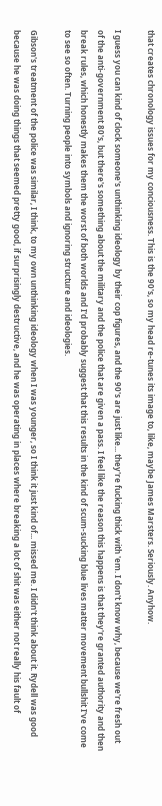that creates chronology issues for my conciousness. This is the 90's, so my head re-tunes its image to, like, maybe James Marsters. Seriously. Anyhow.

I guess you can kind of clock someone's unthinking ideology by their cop figures, and the 90's are just like... they're fucking thick with 'em. I don't know why, because we're fresh out of the anti-government 80's, but there's something about the military and the police that are given a pass. I feel like the reason this happens is that they're granted authority and then break rules, which honestly makes them the worst of both worlds and I'd probably suggest that this results in the kind of scum-sucking blue lives matter movement bullshit I've come to see so often. Turning people into symbols and ignoring structure and ideologies.

Gibson's treatment of the police was similar, I think, to my own unthinking ideology when I was younger, so I think it just kind of... missed me. I didn't think about it. Rydell was good because he was doing things that seemed pretty good, if surprisingly destructive, and he was operating in places where breaking a lot of shit was either not really his fault of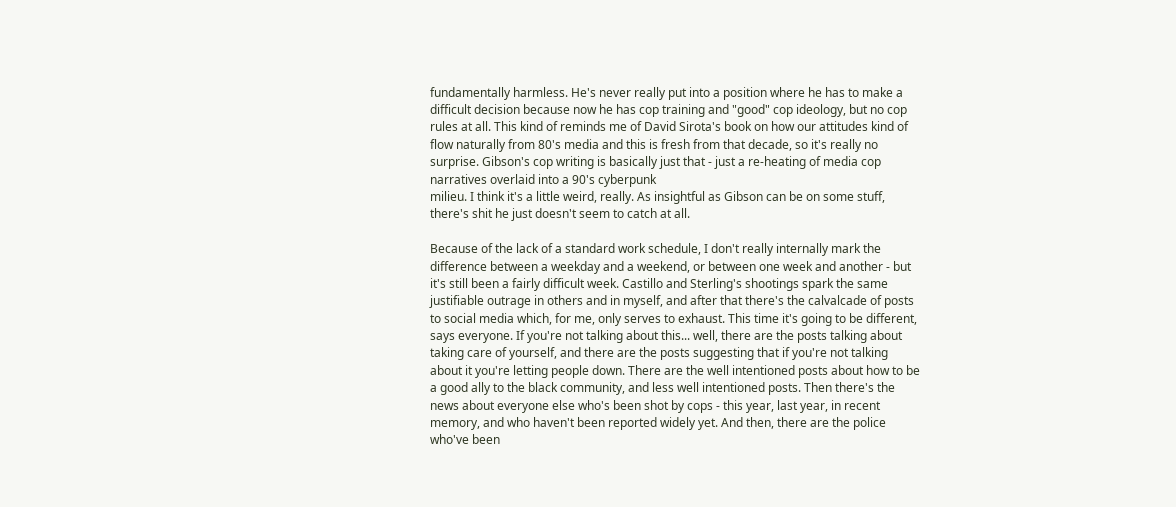fundamentally harmless. He's never really put into a position where he has to make a difficult decision because now he has cop training and "good" cop ideology, but no cop rules at all. This kind of reminds me of David Sirota's book on how our attitudes kind of flow naturally from 80's media and this is fresh from that decade, so it's really no surprise. Gibson's cop writing is basically just that - just a re-heating of media cop narratives overlaid into a 90's cyberpunk
milieu. I think it's a little weird, really. As insightful as Gibson can be on some stuff, there's shit he just doesn't seem to catch at all.

Because of the lack of a standard work schedule, I don't really internally mark the difference between a weekday and a weekend, or between one week and another - but it's still been a fairly difficult week. Castillo and Sterling's shootings spark the same justifiable outrage in others and in myself, and after that there's the calvalcade of posts to social media which, for me, only serves to exhaust. This time it's going to be different, says everyone. If you're not talking about this... well, there are the posts talking about taking care of yourself, and there are the posts suggesting that if you're not talking about it you're letting people down. There are the well intentioned posts about how to be a good ally to the black community, and less well intentioned posts. Then there's the news about everyone else who's been shot by cops - this year, last year, in recent memory, and who haven't been reported widely yet. And then, there are the police who've been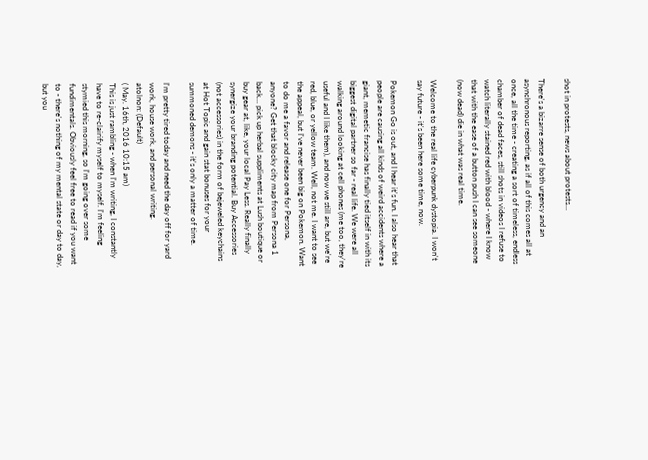shot in protests, news about protests...

There's a bizarre sense of both urgency and an asynchronous reporting, as if all of this comes all at once, all the time - creating a sort of timeless, endless chamber of dead faces, still shots in videos I refuse to watch literally stained red with blood - where I know that with the ease of a button push I can see someone (now dead) die in what was real time.

Welcome to the real life cyberpunk dystopia. I won't say future - it's been here some time, now.

Pokemon Go is out, and I hear it's fun. I also hear that people are causing all kinds of weird accidents where a giant, memetic francise has finally tied itself in with its biggest digital partner so far - real life. We were all walking around looking at cell phones (me too, they're useful and I like them), and now we still are, but we're red, blue, or yellow team. Well, not me. I want to see the appeal, but I've never been big on Pokemon. Want to do me a favor and release one for Persona, anyone? Get that blocky city map from Persona 1 back... pick up herbal suppliments at Lush boutique or buy gear at, like, your local Pay Less. Really finally synergize your branding potential. Buy Accessories (not accessories) in the form of bejeweled keychains at Hot Topic and gain stat bonuses for your summoned demons - it's only a matter of time.

I'm pretty tired today and need the day off for yard work, house work, and personal writing.
atolnon: (Default)
( May. 16th, 2016 10:15 am)
This is just rambling - when I'm writing, I constantly have to re-clairify myself to myself. I'm feeling stymied this morning, so I'm going over some fundimentals. Obviously feel free to read if you want to - there's nothing of my mental state or day to day, but you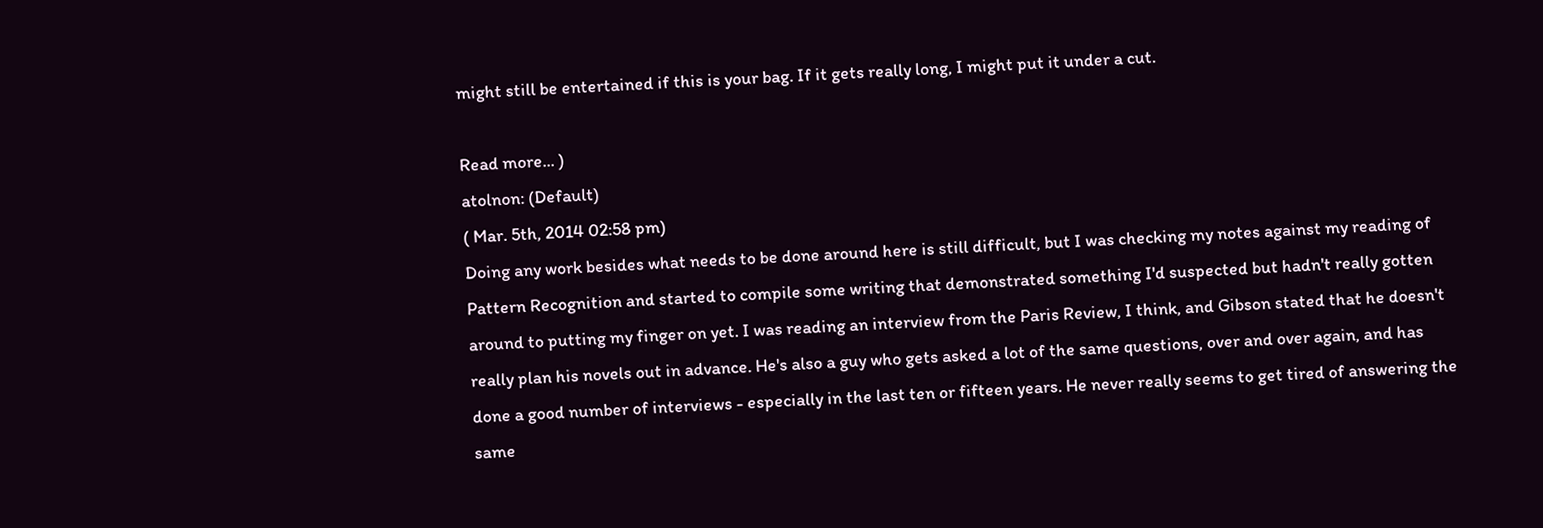might still be entertained if this is your bag. If it gets really long, I might put it under a cut.

Read more... )
atolnon: (Default)
( Mar. 5th, 2014 02:58 pm)
Doing any work besides what needs to be done around here is still difficult, but I was checking my notes against my reading of Pattern Recognition and started to compile some writing that demonstrated something I'd suspected but hadn't really gotten around to putting my finger on yet. I was reading an interview from the Paris Review, I think, and Gibson stated that he doesn't really plan his novels out in advance. He's also a guy who gets asked a lot of the same questions, over and over again, and has done a good number of interviews - especially in the last ten or fifteen years. He never really seems to get tired of answering the same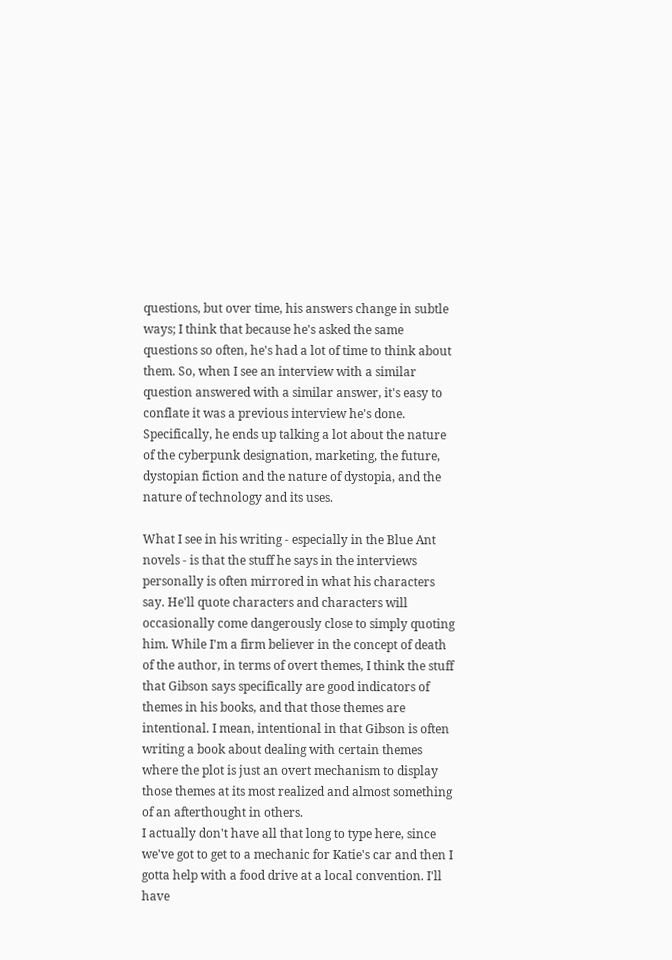questions, but over time, his answers change in subtle ways; I think that because he's asked the same questions so often, he's had a lot of time to think about them. So, when I see an interview with a similar question answered with a similar answer, it's easy to conflate it was a previous interview he's done. Specifically, he ends up talking a lot about the nature of the cyberpunk designation, marketing, the future, dystopian fiction and the nature of dystopia, and the nature of technology and its uses.

What I see in his writing - especially in the Blue Ant novels - is that the stuff he says in the interviews personally is often mirrored in what his characters say. He'll quote characters and characters will occasionally come dangerously close to simply quoting him. While I'm a firm believer in the concept of death of the author, in terms of overt themes, I think the stuff that Gibson says specifically are good indicators of themes in his books, and that those themes are intentional. I mean, intentional in that Gibson is often writing a book about dealing with certain themes where the plot is just an overt mechanism to display those themes at its most realized and almost something of an afterthought in others.
I actually don't have all that long to type here, since we've got to get to a mechanic for Katie's car and then I gotta help with a food drive at a local convention. I'll have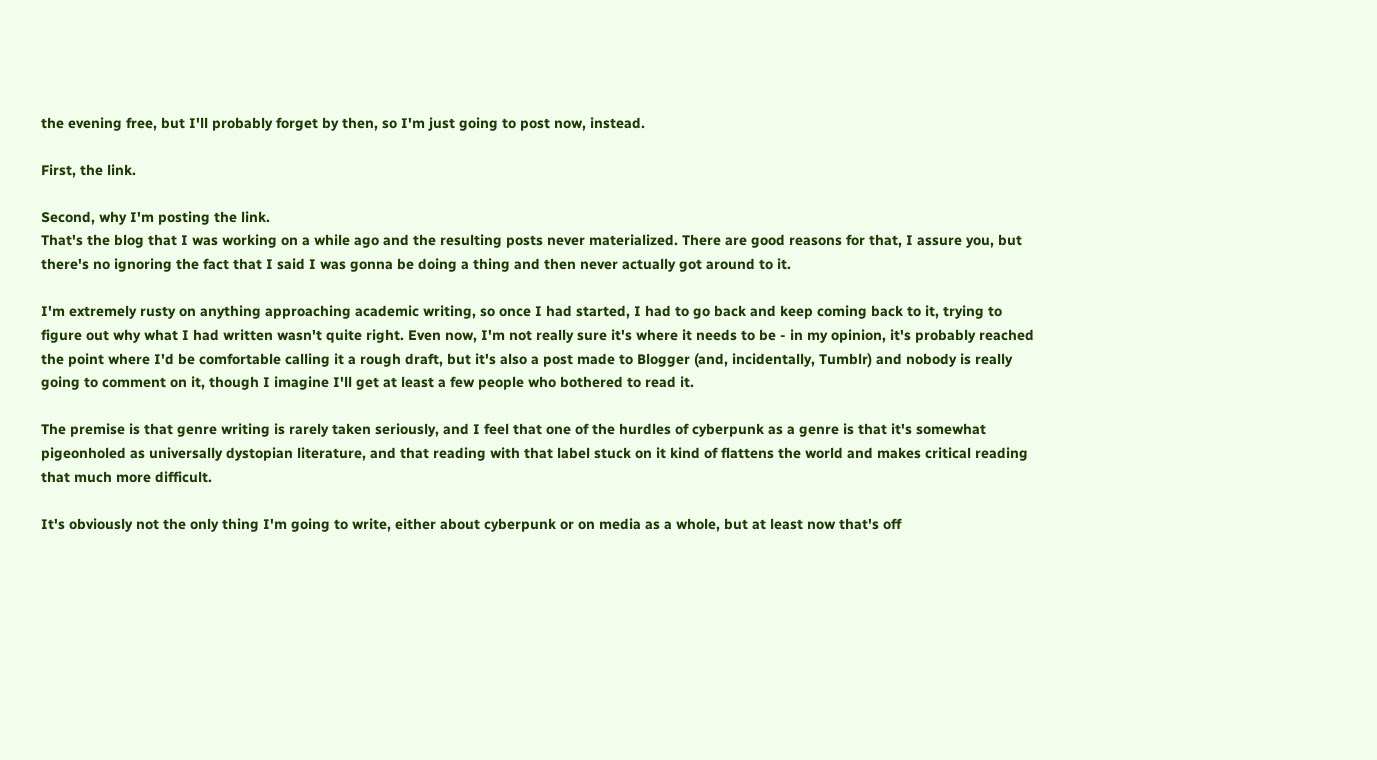the evening free, but I'll probably forget by then, so I'm just going to post now, instead.

First, the link.

Second, why I'm posting the link.
That's the blog that I was working on a while ago and the resulting posts never materialized. There are good reasons for that, I assure you, but there's no ignoring the fact that I said I was gonna be doing a thing and then never actually got around to it.

I'm extremely rusty on anything approaching academic writing, so once I had started, I had to go back and keep coming back to it, trying to figure out why what I had written wasn't quite right. Even now, I'm not really sure it's where it needs to be - in my opinion, it's probably reached the point where I'd be comfortable calling it a rough draft, but it's also a post made to Blogger (and, incidentally, Tumblr) and nobody is really going to comment on it, though I imagine I'll get at least a few people who bothered to read it.

The premise is that genre writing is rarely taken seriously, and I feel that one of the hurdles of cyberpunk as a genre is that it's somewhat pigeonholed as universally dystopian literature, and that reading with that label stuck on it kind of flattens the world and makes critical reading that much more difficult.

It's obviously not the only thing I'm going to write, either about cyberpunk or on media as a whole, but at least now that's off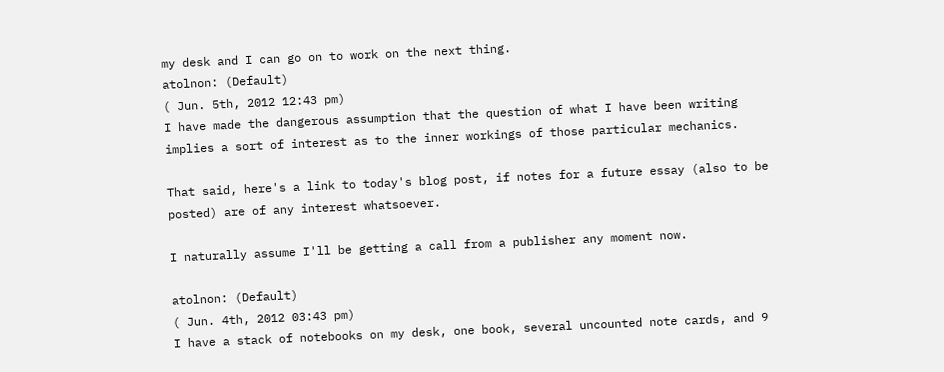my desk and I can go on to work on the next thing.
atolnon: (Default)
( Jun. 5th, 2012 12:43 pm)
I have made the dangerous assumption that the question of what I have been writing implies a sort of interest as to the inner workings of those particular mechanics.

That said, here's a link to today's blog post, if notes for a future essay (also to be posted) are of any interest whatsoever.

I naturally assume I'll be getting a call from a publisher any moment now.

atolnon: (Default)
( Jun. 4th, 2012 03:43 pm)
I have a stack of notebooks on my desk, one book, several uncounted note cards, and 9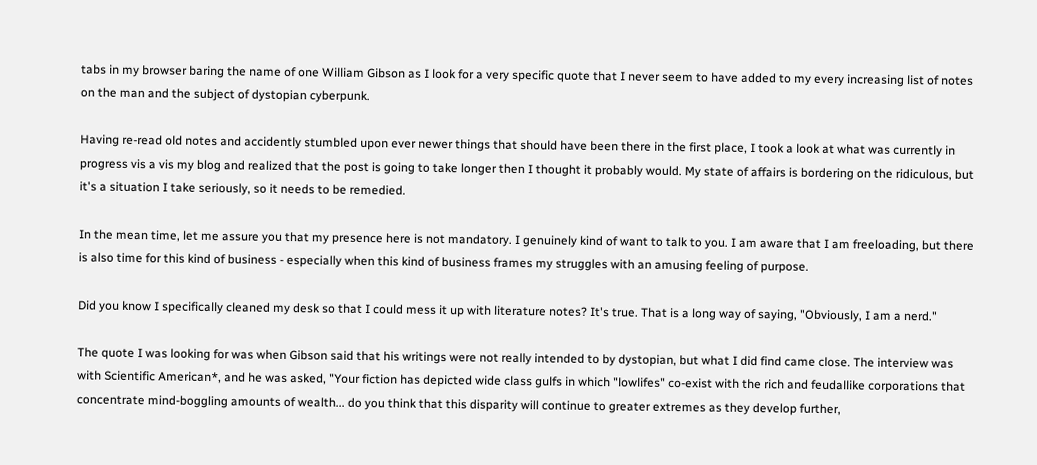tabs in my browser baring the name of one William Gibson as I look for a very specific quote that I never seem to have added to my every increasing list of notes on the man and the subject of dystopian cyberpunk.

Having re-read old notes and accidently stumbled upon ever newer things that should have been there in the first place, I took a look at what was currently in progress vis a vis my blog and realized that the post is going to take longer then I thought it probably would. My state of affairs is bordering on the ridiculous, but it's a situation I take seriously, so it needs to be remedied.

In the mean time, let me assure you that my presence here is not mandatory. I genuinely kind of want to talk to you. I am aware that I am freeloading, but there is also time for this kind of business - especially when this kind of business frames my struggles with an amusing feeling of purpose.

Did you know I specifically cleaned my desk so that I could mess it up with literature notes? It's true. That is a long way of saying, "Obviously, I am a nerd."

The quote I was looking for was when Gibson said that his writings were not really intended to by dystopian, but what I did find came close. The interview was with Scientific American*, and he was asked, "Your fiction has depicted wide class gulfs in which "lowlifes" co-exist with the rich and feudallike corporations that concentrate mind-boggling amounts of wealth... do you think that this disparity will continue to greater extremes as they develop further,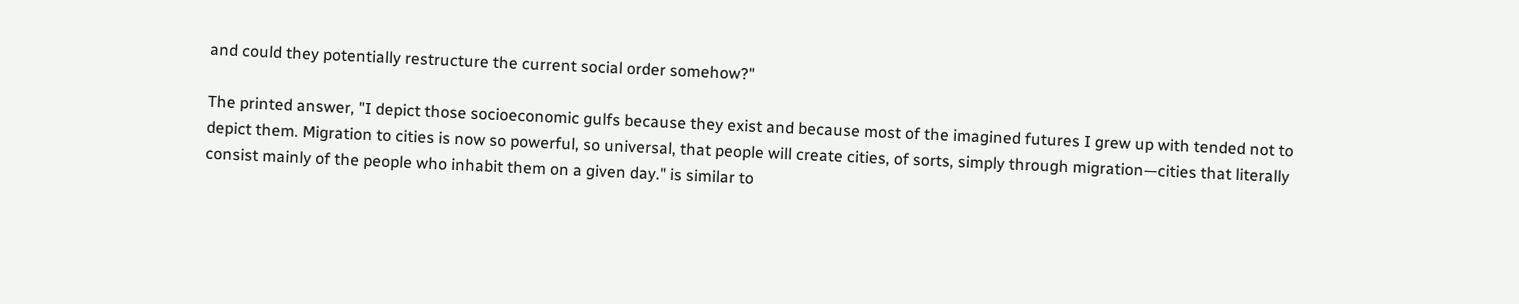and could they potentially restructure the current social order somehow?"

The printed answer, "I depict those socioeconomic gulfs because they exist and because most of the imagined futures I grew up with tended not to depict them. Migration to cities is now so powerful, so universal, that people will create cities, of sorts, simply through migration—cities that literally consist mainly of the people who inhabit them on a given day." is similar to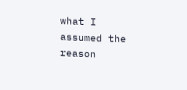what I assumed the reason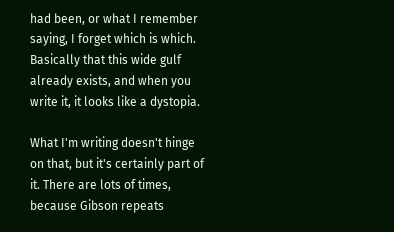had been, or what I remember saying, I forget which is which. Basically that this wide gulf already exists, and when you write it, it looks like a dystopia.

What I'm writing doesn't hinge on that, but it's certainly part of it. There are lots of times, because Gibson repeats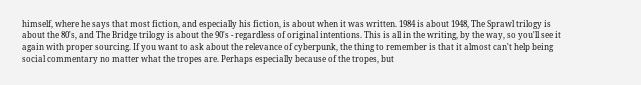himself, where he says that most fiction, and especially his fiction, is about when it was written. 1984 is about 1948, The Sprawl trilogy is about the 80's, and The Bridge trilogy is about the 90's - regardless of original intentions. This is all in the writing, by the way, so you'll see it again with proper sourcing. If you want to ask about the relevance of cyberpunk, the thing to remember is that it almost can't help being social commentary no matter what the tropes are. Perhaps especially because of the tropes, but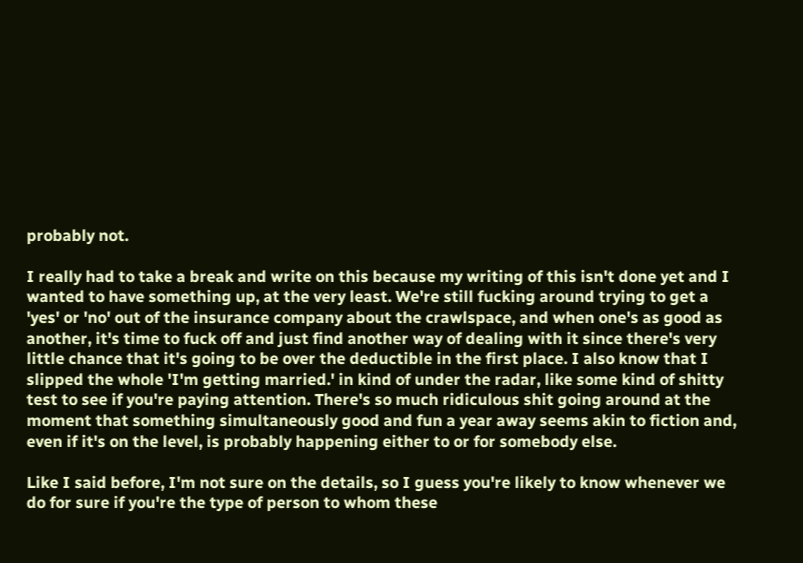probably not.

I really had to take a break and write on this because my writing of this isn't done yet and I wanted to have something up, at the very least. We're still fucking around trying to get a 'yes' or 'no' out of the insurance company about the crawlspace, and when one's as good as another, it's time to fuck off and just find another way of dealing with it since there's very little chance that it's going to be over the deductible in the first place. I also know that I slipped the whole 'I'm getting married.' in kind of under the radar, like some kind of shitty test to see if you're paying attention. There's so much ridiculous shit going around at the moment that something simultaneously good and fun a year away seems akin to fiction and, even if it's on the level, is probably happening either to or for somebody else.

Like I said before, I'm not sure on the details, so I guess you're likely to know whenever we do for sure if you're the type of person to whom these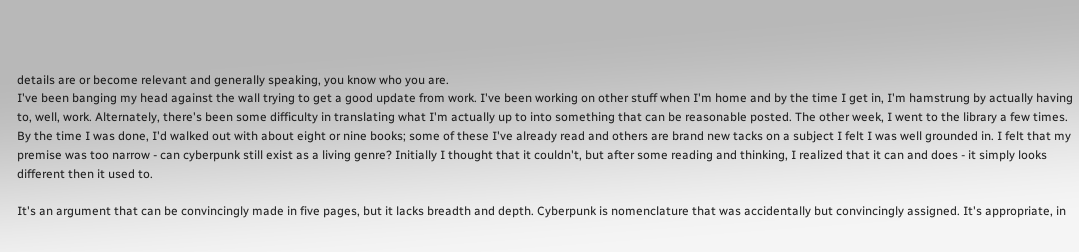details are or become relevant and generally speaking, you know who you are.
I've been banging my head against the wall trying to get a good update from work. I've been working on other stuff when I'm home and by the time I get in, I'm hamstrung by actually having to, well, work. Alternately, there's been some difficulty in translating what I'm actually up to into something that can be reasonable posted. The other week, I went to the library a few times. By the time I was done, I'd walked out with about eight or nine books; some of these I've already read and others are brand new tacks on a subject I felt I was well grounded in. I felt that my premise was too narrow - can cyberpunk still exist as a living genre? Initially I thought that it couldn't, but after some reading and thinking, I realized that it can and does - it simply looks different then it used to.

It's an argument that can be convincingly made in five pages, but it lacks breadth and depth. Cyberpunk is nomenclature that was accidentally but convincingly assigned. It's appropriate, in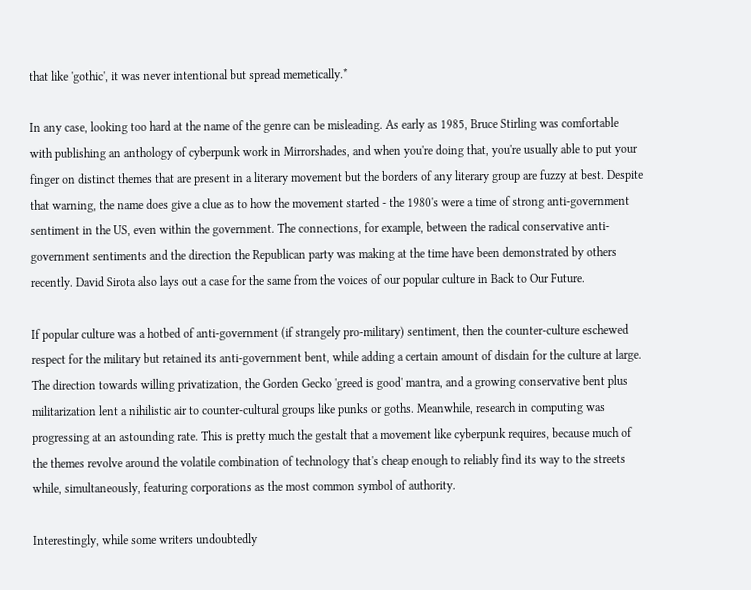that like 'gothic', it was never intentional but spread memetically.*

In any case, looking too hard at the name of the genre can be misleading. As early as 1985, Bruce Stirling was comfortable with publishing an anthology of cyberpunk work in Mirrorshades, and when you're doing that, you're usually able to put your finger on distinct themes that are present in a literary movement but the borders of any literary group are fuzzy at best. Despite that warning, the name does give a clue as to how the movement started - the 1980's were a time of strong anti-government sentiment in the US, even within the government. The connections, for example, between the radical conservative anti-government sentiments and the direction the Republican party was making at the time have been demonstrated by others recently. David Sirota also lays out a case for the same from the voices of our popular culture in Back to Our Future.

If popular culture was a hotbed of anti-government (if strangely pro-military) sentiment, then the counter-culture eschewed respect for the military but retained its anti-government bent, while adding a certain amount of disdain for the culture at large. The direction towards willing privatization, the Gorden Gecko 'greed is good' mantra, and a growing conservative bent plus militarization lent a nihilistic air to counter-cultural groups like punks or goths. Meanwhile, research in computing was progressing at an astounding rate. This is pretty much the gestalt that a movement like cyberpunk requires, because much of the themes revolve around the volatile combination of technology that's cheap enough to reliably find its way to the streets while, simultaneously, featuring corporations as the most common symbol of authority.

Interestingly, while some writers undoubtedly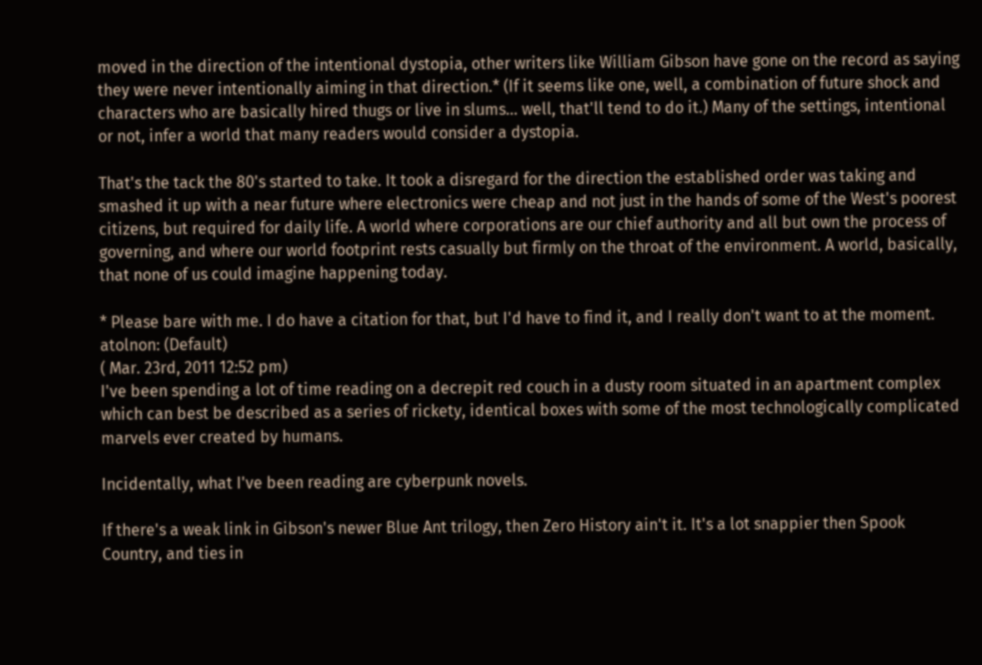moved in the direction of the intentional dystopia, other writers like William Gibson have gone on the record as saying they were never intentionally aiming in that direction.* (If it seems like one, well, a combination of future shock and characters who are basically hired thugs or live in slums... well, that'll tend to do it.) Many of the settings, intentional or not, infer a world that many readers would consider a dystopia.

That's the tack the 80's started to take. It took a disregard for the direction the established order was taking and smashed it up with a near future where electronics were cheap and not just in the hands of some of the West's poorest citizens, but required for daily life. A world where corporations are our chief authority and all but own the process of governing, and where our world footprint rests casually but firmly on the throat of the environment. A world, basically, that none of us could imagine happening today.

* Please bare with me. I do have a citation for that, but I'd have to find it, and I really don't want to at the moment.
atolnon: (Default)
( Mar. 23rd, 2011 12:52 pm)
I've been spending a lot of time reading on a decrepit red couch in a dusty room situated in an apartment complex which can best be described as a series of rickety, identical boxes with some of the most technologically complicated marvels ever created by humans.

Incidentally, what I've been reading are cyberpunk novels.

If there's a weak link in Gibson's newer Blue Ant trilogy, then Zero History ain't it. It's a lot snappier then Spook Country, and ties in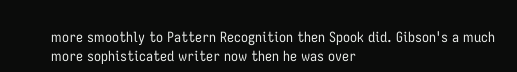more smoothly to Pattern Recognition then Spook did. Gibson's a much more sophisticated writer now then he was over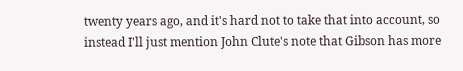twenty years ago, and it's hard not to take that into account, so instead I'll just mention John Clute's note that Gibson has more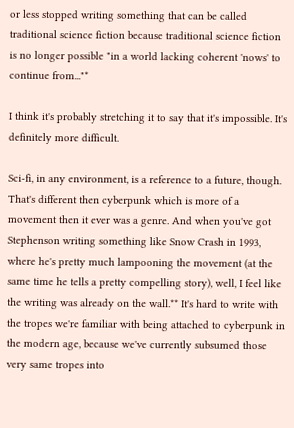or less stopped writing something that can be called traditional science fiction because traditional science fiction is no longer possible "in a world lacking coherent 'nows' to continue from..."*

I think it's probably stretching it to say that it's impossible. It's definitely more difficult.

Sci-fi, in any environment, is a reference to a future, though. That's different then cyberpunk which is more of a movement then it ever was a genre. And when you've got Stephenson writing something like Snow Crash in 1993, where he's pretty much lampooning the movement (at the same time he tells a pretty compelling story), well, I feel like the writing was already on the wall.** It's hard to write with the tropes we're familiar with being attached to cyberpunk in the modern age, because we've currently subsumed those very same tropes into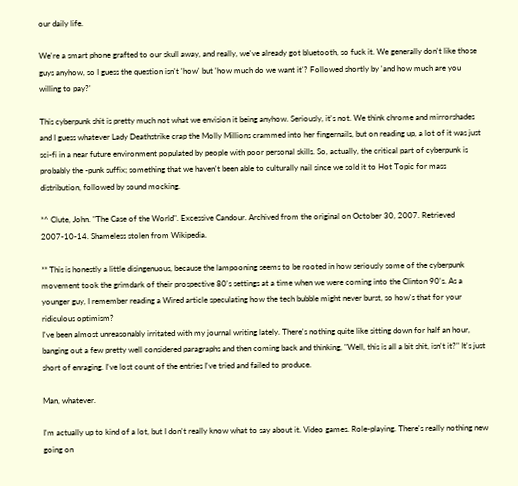our daily life.

We're a smart phone grafted to our skull away, and really, we've already got bluetooth, so fuck it. We generally don't like those guys anyhow, so I guess the question isn't 'how' but 'how much do we want it'? Followed shortly by 'and how much are you willing to pay?'

This cyberpunk shit is pretty much not what we envision it being anyhow. Seriously, it's not. We think chrome and mirrorshades and I guess whatever Lady Deathstrike crap the Molly Millions crammed into her fingernails, but on reading up, a lot of it was just sci-fi in a near future environment populated by people with poor personal skills. So, actually, the critical part of cyberpunk is probably the -punk suffix; something that we haven't been able to culturally nail since we sold it to Hot Topic for mass distribution, followed by sound mocking.

*^ Clute, John. "The Case of the World". Excessive Candour. Archived from the original on October 30, 2007. Retrieved 2007-10-14. Shameless stolen from Wikipedia.

** This is honestly a little disingenuous, because the lampooning seems to be rooted in how seriously some of the cyberpunk movement took the grimdark of their prospective 80's settings at a time when we were coming into the Clinton 90's. As a younger guy, I remember reading a Wired article speculating how the tech bubble might never burst, so how's that for your ridiculous optimism?
I've been almost unreasonably irritated with my journal writing lately. There's nothing quite like sitting down for half an hour, banging out a few pretty well considered paragraphs and then coming back and thinking, "Well, this is all a bit shit, isn't it?" It's just short of enraging. I've lost count of the entries I've tried and failed to produce.

Man, whatever.

I'm actually up to kind of a lot, but I don't really know what to say about it. Video games. Role-playing. There's really nothing new going on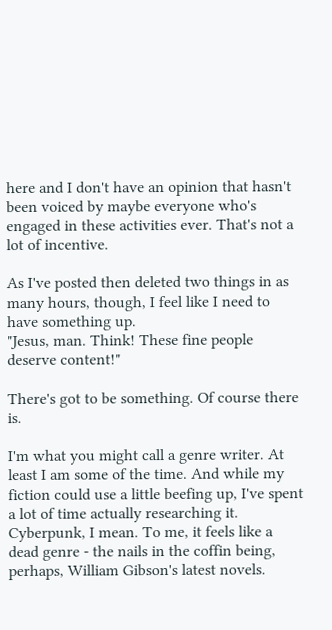here and I don't have an opinion that hasn't been voiced by maybe everyone who's engaged in these activities ever. That's not a lot of incentive.

As I've posted then deleted two things in as many hours, though, I feel like I need to have something up.
"Jesus, man. Think! These fine people deserve content!"

There's got to be something. Of course there is.

I'm what you might call a genre writer. At least I am some of the time. And while my fiction could use a little beefing up, I've spent a lot of time actually researching it. Cyberpunk, I mean. To me, it feels like a dead genre - the nails in the coffin being, perhaps, William Gibson's latest novels.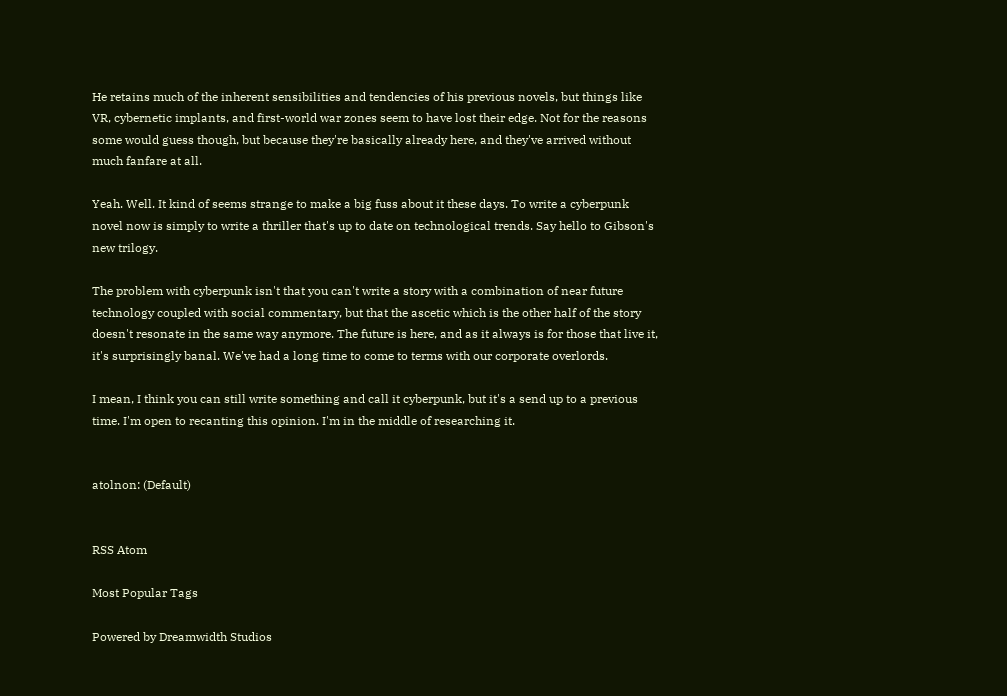He retains much of the inherent sensibilities and tendencies of his previous novels, but things like VR, cybernetic implants, and first-world war zones seem to have lost their edge. Not for the reasons some would guess though, but because they're basically already here, and they've arrived without much fanfare at all.

Yeah. Well. It kind of seems strange to make a big fuss about it these days. To write a cyberpunk novel now is simply to write a thriller that's up to date on technological trends. Say hello to Gibson's new trilogy.

The problem with cyberpunk isn't that you can't write a story with a combination of near future technology coupled with social commentary, but that the ascetic which is the other half of the story doesn't resonate in the same way anymore. The future is here, and as it always is for those that live it, it's surprisingly banal. We've had a long time to come to terms with our corporate overlords.

I mean, I think you can still write something and call it cyberpunk, but it's a send up to a previous time. I'm open to recanting this opinion. I'm in the middle of researching it.


atolnon: (Default)


RSS Atom

Most Popular Tags

Powered by Dreamwidth Studios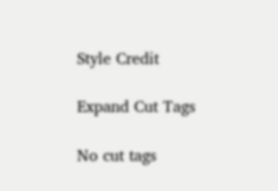Style Credit

Expand Cut Tags

No cut tags